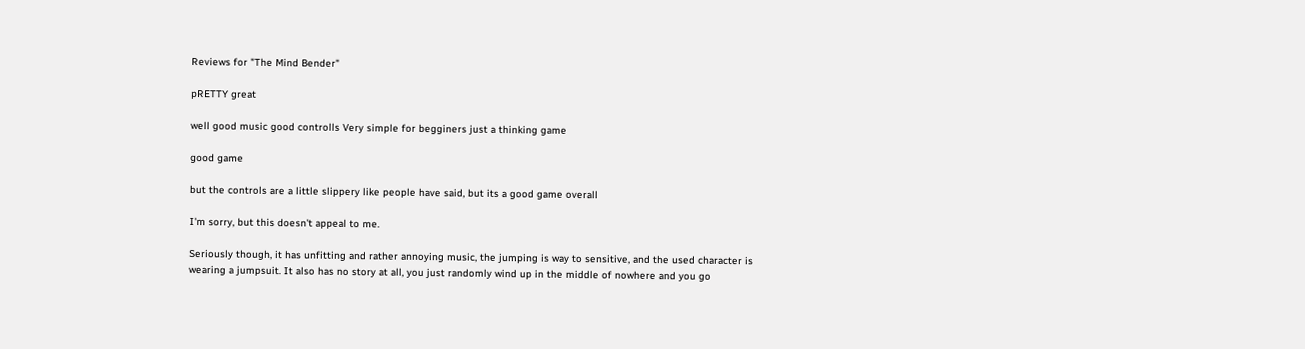Reviews for "The Mind Bender"

pRETTY great

well good music good controlls Very simple for begginers just a thinking game

good game

but the controls are a little slippery like people have said, but its a good game overall

I'm sorry, but this doesn't appeal to me.

Seriously though, it has unfitting and rather annoying music, the jumping is way to sensitive, and the used character is wearing a jumpsuit. It also has no story at all, you just randomly wind up in the middle of nowhere and you go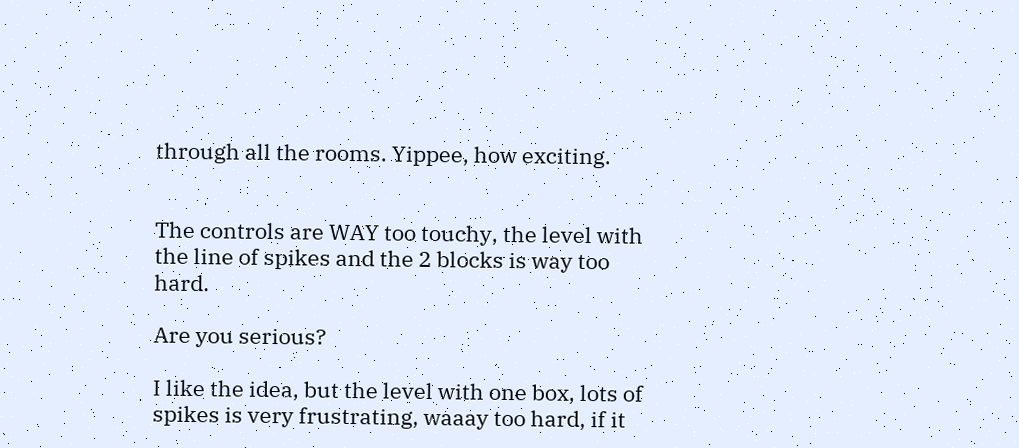through all the rooms. Yippee, how exciting.


The controls are WAY too touchy, the level with the line of spikes and the 2 blocks is way too hard.

Are you serious?

I like the idea, but the level with one box, lots of spikes is very frustrating, waaay too hard, if it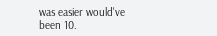was easier would've been 10.